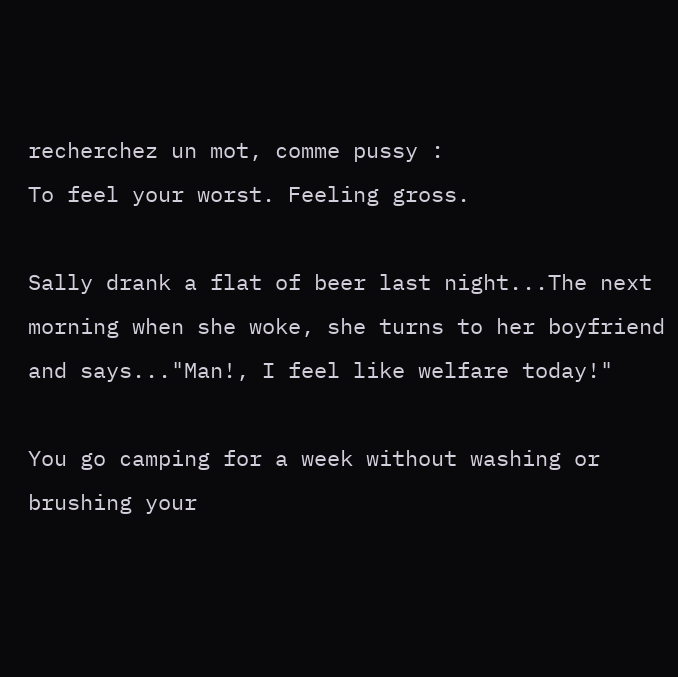recherchez un mot, comme pussy :
To feel your worst. Feeling gross.

Sally drank a flat of beer last night...The next morning when she woke, she turns to her boyfriend and says..."Man!, I feel like welfare today!"

You go camping for a week without washing or brushing your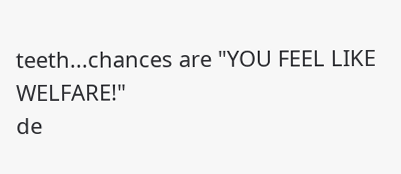teeth...chances are "YOU FEEL LIKE WELFARE!"
de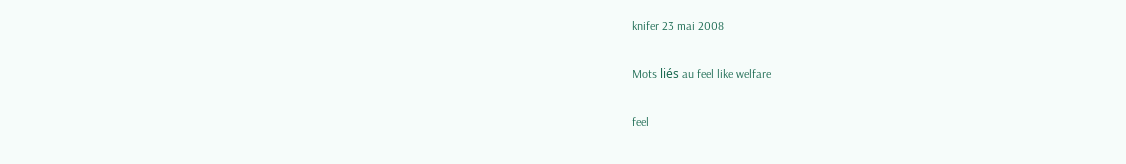knifer 23 mai 2008

Mots liés au feel like welfare

feel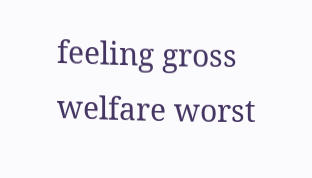feeling gross welfare worst